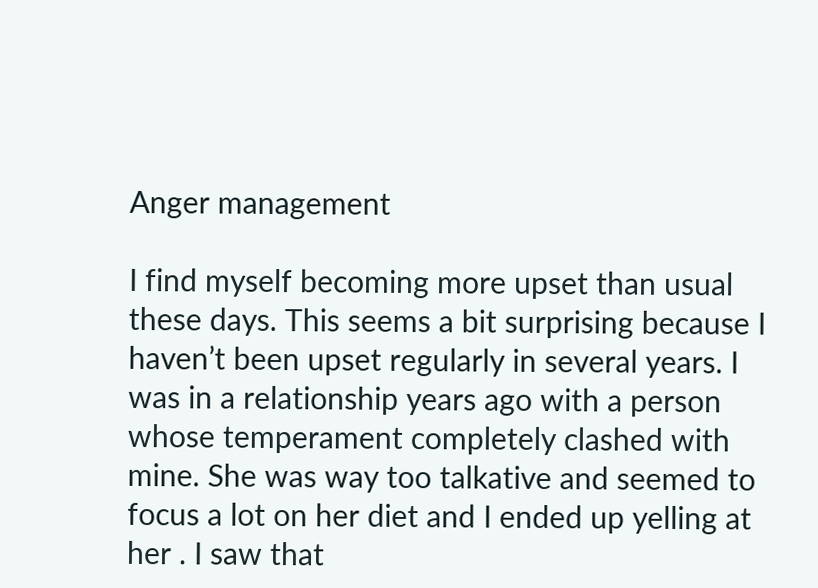Anger management

I find myself becoming more upset than usual these days. This seems a bit surprising because I haven’t been upset regularly in several years. I was in a relationship years ago with a person whose temperament completely clashed with mine. She was way too talkative and seemed to focus a lot on her diet and I ended up yelling at her . I saw that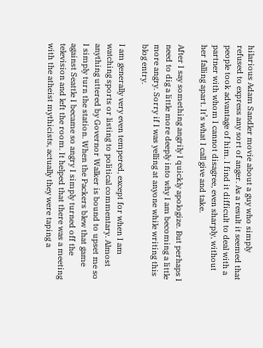hilarious Adam Sandler movie about a guy who simply refused to express any sort of anger. As a result it seemed that people took advantage of him. I find it difficult to deal with a partner with whom I cannot disagree, even sharply, without her falling apart. It’s what I call give and take.

After I say something angrily I quickly apologize. But perhaps I need to dig a little more deeply into why I am becoming a little more angry. Sorry if I was yelling at anyone while writing this blog entry.

I am generally very even tempered, except for when I am watching sports or listing to political commentary. Almost anything uttered by Governor Walker is bound to upset me so I simply turn the station. When the Packers blew that game against Seattle I became so angry I simply turned off the television and left the room. It helped that there was a meeting with the atheist mythicists, actually they were taping a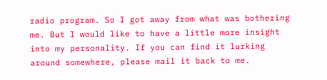radio program. So I got away from what was bothering me. But I would like to have a little more insight into my personality. If you can find it lurking around somewhere, please mail it back to me.